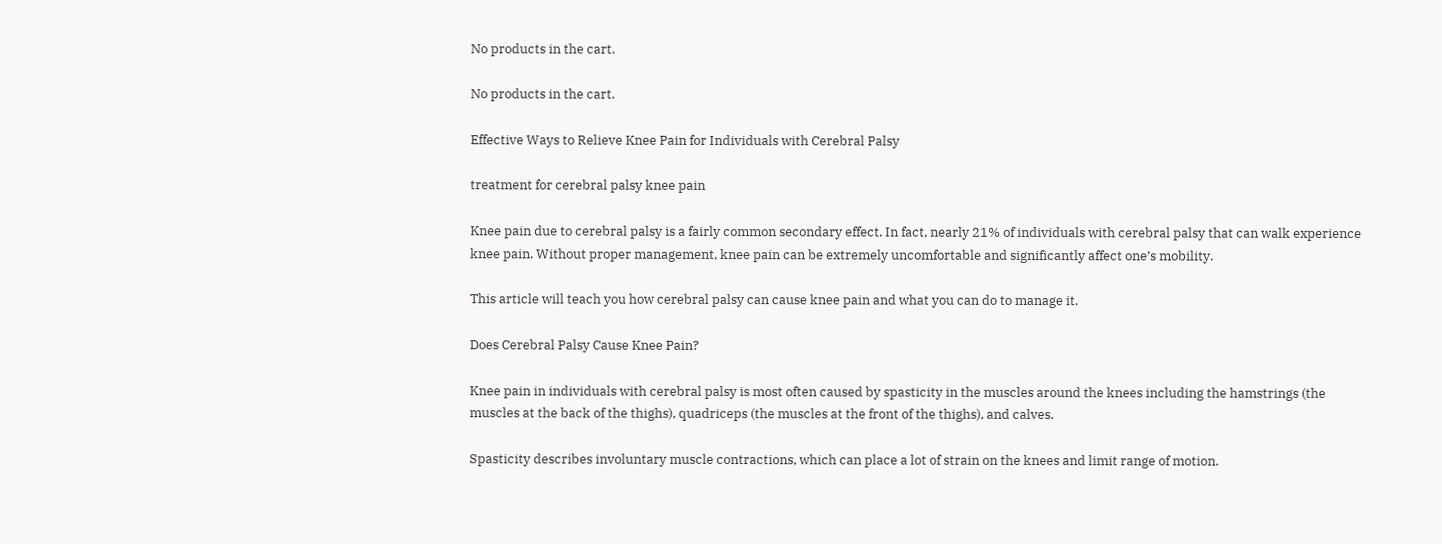No products in the cart.

No products in the cart.

Effective Ways to Relieve Knee Pain for Individuals with Cerebral Palsy

treatment for cerebral palsy knee pain

Knee pain due to cerebral palsy is a fairly common secondary effect. In fact, nearly 21% of individuals with cerebral palsy that can walk experience knee pain. Without proper management, knee pain can be extremely uncomfortable and significantly affect one’s mobility.

This article will teach you how cerebral palsy can cause knee pain and what you can do to manage it.

Does Cerebral Palsy Cause Knee Pain?

Knee pain in individuals with cerebral palsy is most often caused by spasticity in the muscles around the knees including the hamstrings (the muscles at the back of the thighs), quadriceps (the muscles at the front of the thighs), and calves.

Spasticity describes involuntary muscle contractions, which can place a lot of strain on the knees and limit range of motion.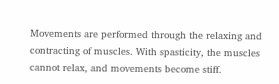Movements are performed through the relaxing and contracting of muscles. With spasticity, the muscles cannot relax, and movements become stiff.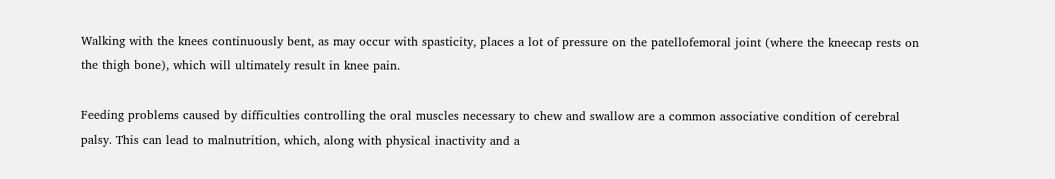Walking with the knees continuously bent, as may occur with spasticity, places a lot of pressure on the patellofemoral joint (where the kneecap rests on the thigh bone), which will ultimately result in knee pain.

Feeding problems caused by difficulties controlling the oral muscles necessary to chew and swallow are a common associative condition of cerebral palsy. This can lead to malnutrition, which, along with physical inactivity and a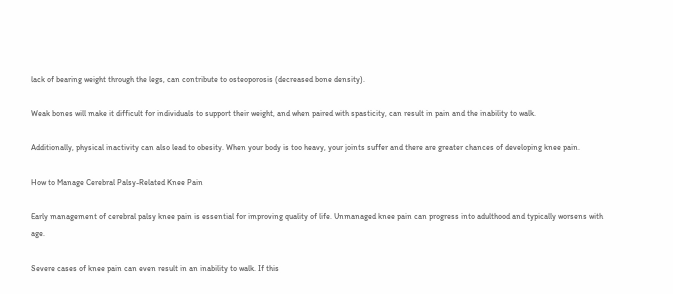lack of bearing weight through the legs, can contribute to osteoporosis (decreased bone density).

Weak bones will make it difficult for individuals to support their weight, and when paired with spasticity, can result in pain and the inability to walk.

Additionally, physical inactivity can also lead to obesity. When your body is too heavy, your joints suffer and there are greater chances of developing knee pain.

How to Manage Cerebral Palsy-Related Knee Pain

Early management of cerebral palsy knee pain is essential for improving quality of life. Unmanaged knee pain can progress into adulthood and typically worsens with age.

Severe cases of knee pain can even result in an inability to walk. If this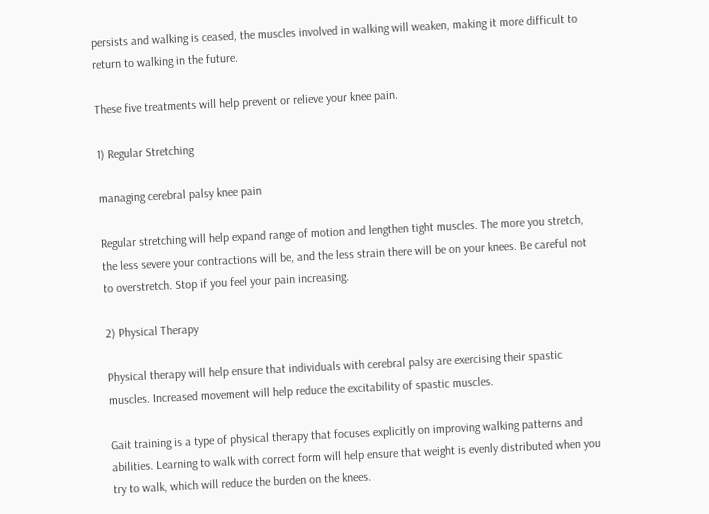persists and walking is ceased, the muscles involved in walking will weaken, making it more difficult to return to walking in the future.

These five treatments will help prevent or relieve your knee pain.

1) Regular Stretching

managing cerebral palsy knee pain

Regular stretching will help expand range of motion and lengthen tight muscles. The more you stretch, the less severe your contractions will be, and the less strain there will be on your knees. Be careful not to overstretch. Stop if you feel your pain increasing.

2) Physical Therapy

Physical therapy will help ensure that individuals with cerebral palsy are exercising their spastic muscles. Increased movement will help reduce the excitability of spastic muscles.

Gait training is a type of physical therapy that focuses explicitly on improving walking patterns and abilities. Learning to walk with correct form will help ensure that weight is evenly distributed when you try to walk, which will reduce the burden on the knees.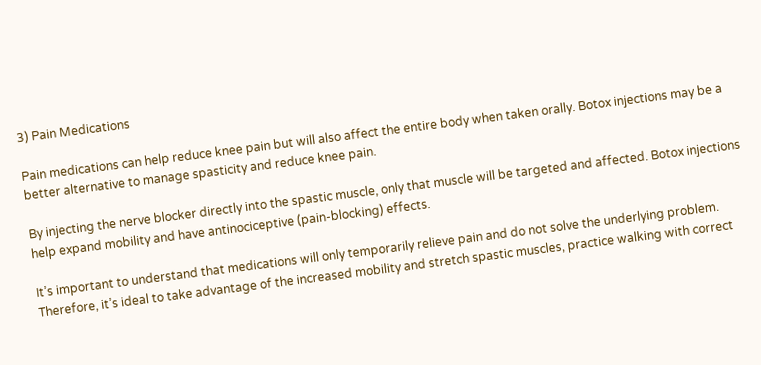3) Pain Medications

Pain medications can help reduce knee pain but will also affect the entire body when taken orally. Botox injections may be a better alternative to manage spasticity and reduce knee pain.

By injecting the nerve blocker directly into the spastic muscle, only that muscle will be targeted and affected. Botox injections help expand mobility and have antinociceptive (pain-blocking) effects.

It’s important to understand that medications will only temporarily relieve pain and do not solve the underlying problem. Therefore, it’s ideal to take advantage of the increased mobility and stretch spastic muscles, practice walking with correct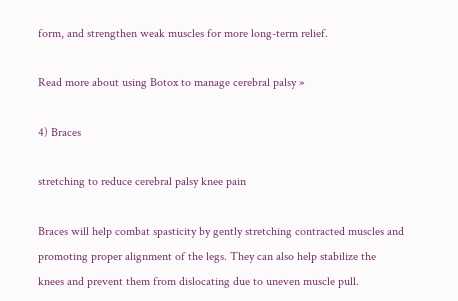form, and strengthen weak muscles for more long-term relief.

Read more about using Botox to manage cerebral palsy »

4) Braces

stretching to reduce cerebral palsy knee pain

Braces will help combat spasticity by gently stretching contracted muscles and promoting proper alignment of the legs. They can also help stabilize the knees and prevent them from dislocating due to uneven muscle pull.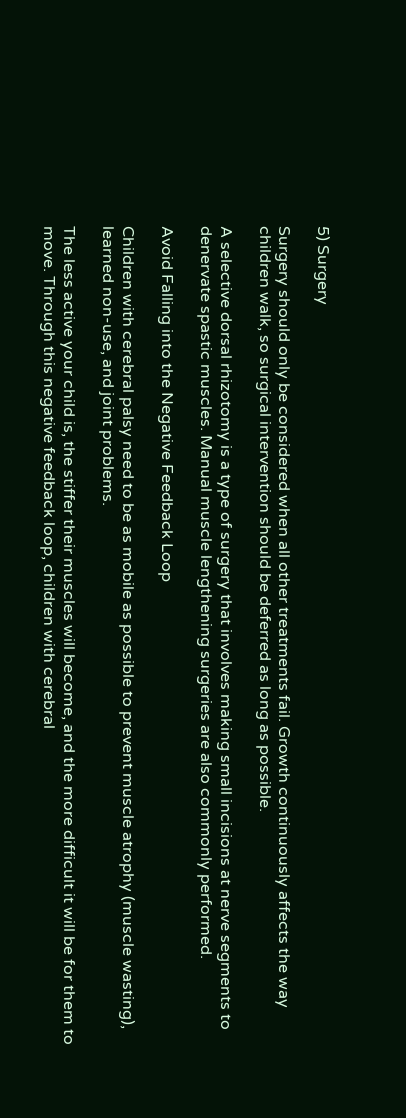5) Surgery

Surgery should only be considered when all other treatments fail. Growth continuously affects the way children walk, so surgical intervention should be deferred as long as possible.

A selective dorsal rhizotomy is a type of surgery that involves making small incisions at nerve segments to denervate spastic muscles. Manual muscle lengthening surgeries are also commonly performed.

Avoid Falling into the Negative Feedback Loop

Children with cerebral palsy need to be as mobile as possible to prevent muscle atrophy (muscle wasting), learned non-use, and joint problems.

The less active your child is, the stiffer their muscles will become, and the more difficult it will be for them to move. Through this negative feedback loop, children with cerebral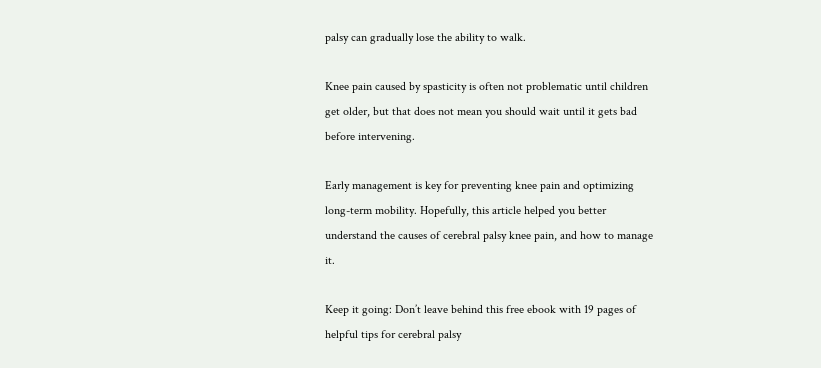palsy can gradually lose the ability to walk.

Knee pain caused by spasticity is often not problematic until children get older, but that does not mean you should wait until it gets bad before intervening.

Early management is key for preventing knee pain and optimizing long-term mobility. Hopefully, this article helped you better understand the causes of cerebral palsy knee pain, and how to manage it.

Keep it going: Don’t leave behind this free ebook with 19 pages of helpful tips for cerebral palsy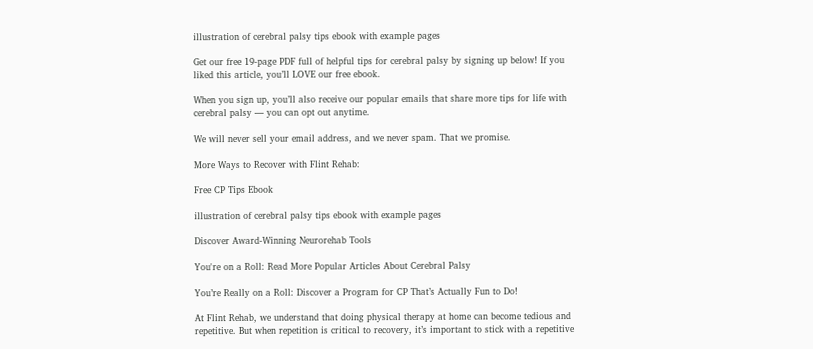illustration of cerebral palsy tips ebook with example pages

Get our free 19-page PDF full of helpful tips for cerebral palsy by signing up below! If you liked this article, you’ll LOVE our free ebook.

When you sign up, you’ll also receive our popular emails that share more tips for life with cerebral palsy — you can opt out anytime.

We will never sell your email address, and we never spam. That we promise.

More Ways to Recover with Flint Rehab:

Free CP Tips Ebook

illustration of cerebral palsy tips ebook with example pages

Discover Award-Winning Neurorehab Tools

You're on a Roll: Read More Popular Articles About Cerebral Palsy

You’re Really on a Roll: Discover a Program for CP That’s Actually Fun to Do!

At Flint Rehab, we understand that doing physical therapy at home can become tedious and repetitive. But when repetition is critical to recovery, it’s important to stick with a repetitive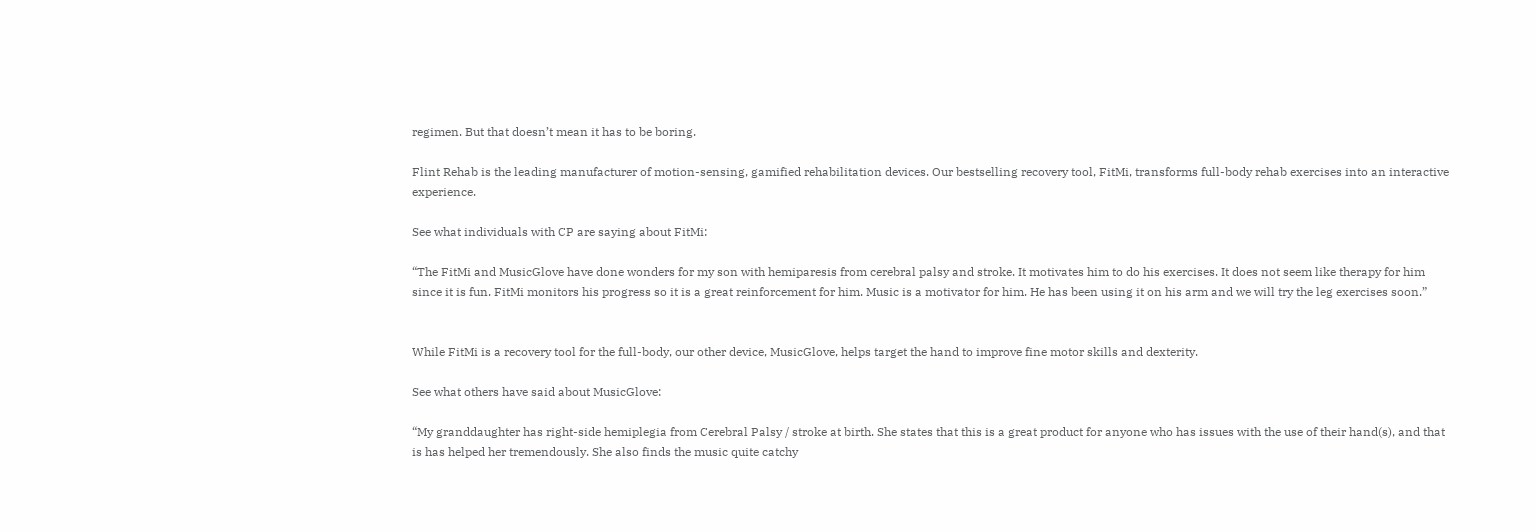regimen. But that doesn’t mean it has to be boring.

Flint Rehab is the leading manufacturer of motion-sensing, gamified rehabilitation devices. Our bestselling recovery tool, FitMi, transforms full-body rehab exercises into an interactive experience.

See what individuals with CP are saying about FitMi:

“The FitMi and MusicGlove have done wonders for my son with hemiparesis from cerebral palsy and stroke. It motivates him to do his exercises. It does not seem like therapy for him since it is fun. FitMi monitors his progress so it is a great reinforcement for him. Music is a motivator for him. He has been using it on his arm and we will try the leg exercises soon.”


While FitMi is a recovery tool for the full-body, our other device, MusicGlove, helps target the hand to improve fine motor skills and dexterity.

See what others have said about MusicGlove:

“My granddaughter has right-side hemiplegia from Cerebral Palsy / stroke at birth. She states that this is a great product for anyone who has issues with the use of their hand(s), and that is has helped her tremendously. She also finds the music quite catchy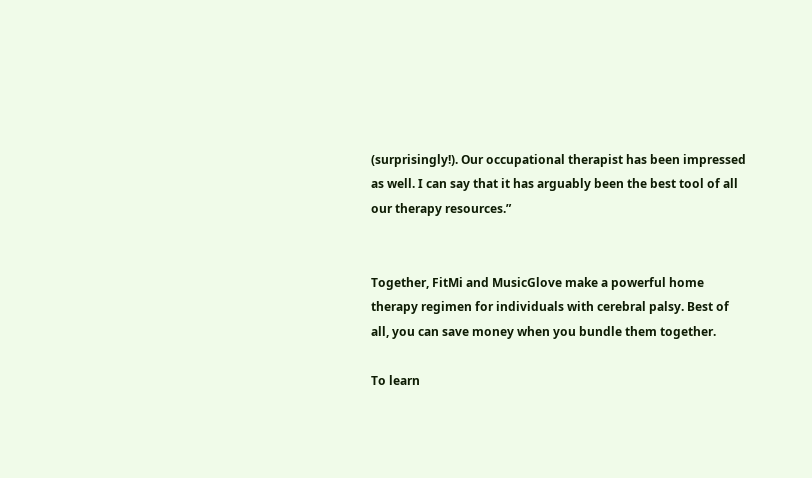(surprisingly!). Our occupational therapist has been impressed as well. I can say that it has arguably been the best tool of all our therapy resources.”


Together, FitMi and MusicGlove make a powerful home therapy regimen for individuals with cerebral palsy. Best of all, you can save money when you bundle them together.

To learn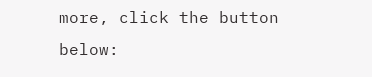more, click the button below: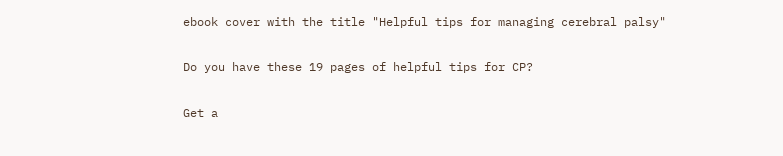ebook cover with the title "Helpful tips for managing cerebral palsy"

Do you have these 19 pages of helpful tips for CP?

Get a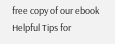free copy of our ebook Helpful Tips for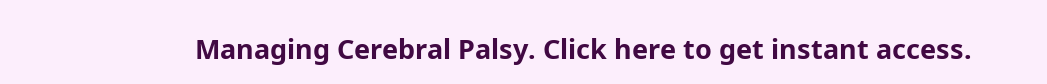Managing Cerebral Palsy. Click here to get instant access.